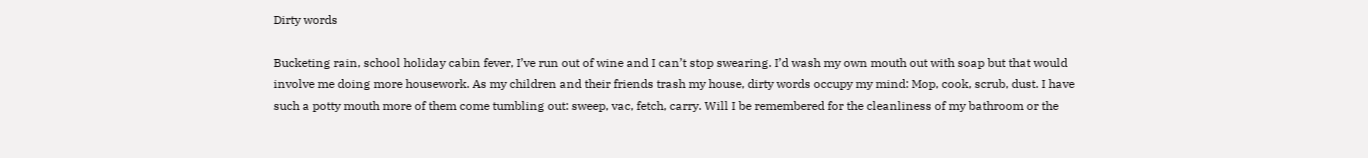Dirty words

Bucketing rain, school holiday cabin fever, I’ve run out of wine and I can’t stop swearing. I’d wash my own mouth out with soap but that would involve me doing more housework. As my children and their friends trash my house, dirty words occupy my mind: Mop, cook, scrub, dust. I have such a potty mouth more of them come tumbling out: sweep, vac, fetch, carry. Will I be remembered for the cleanliness of my bathroom or the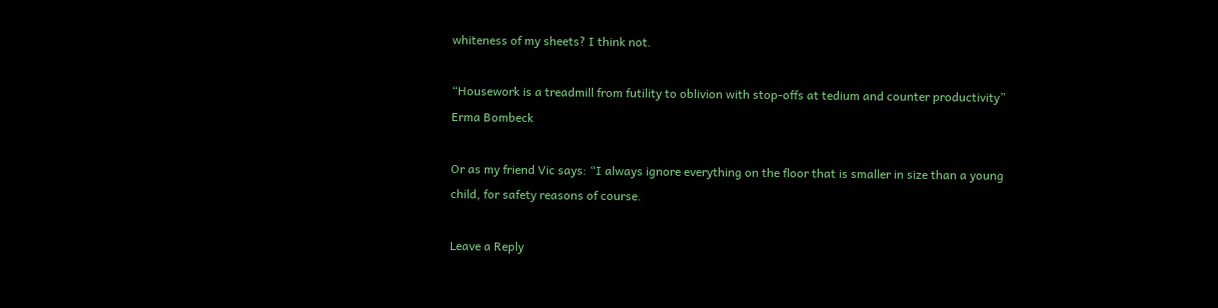whiteness of my sheets? I think not.

“Housework is a treadmill from futility to oblivion with stop-offs at tedium and counter productivity” Erma Bombeck

Or as my friend Vic says: “I always ignore everything on the floor that is smaller in size than a young child, for safety reasons of course.

Leave a Reply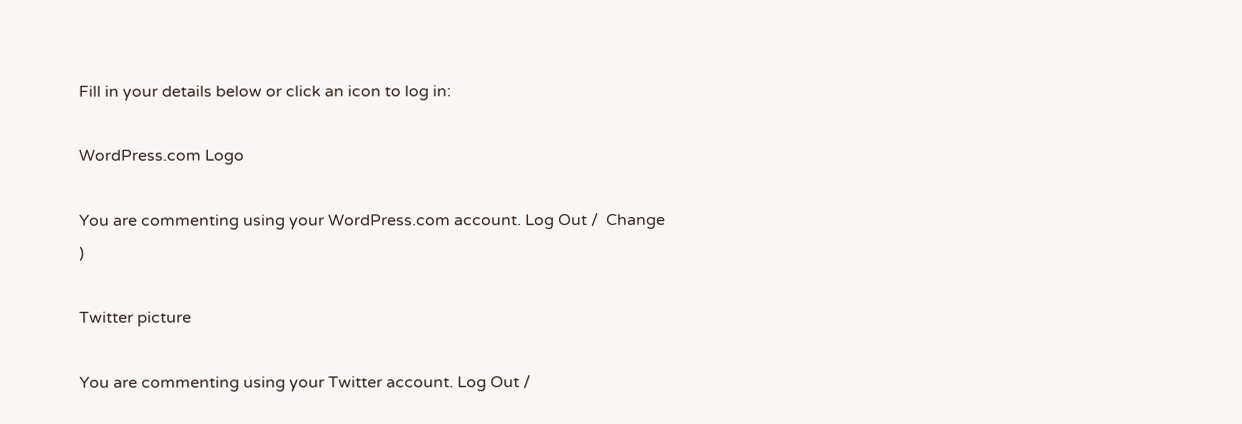Fill in your details below or click an icon to log in:

WordPress.com Logo

You are commenting using your WordPress.com account. Log Out /  Change )

Twitter picture

You are commenting using your Twitter account. Log Out /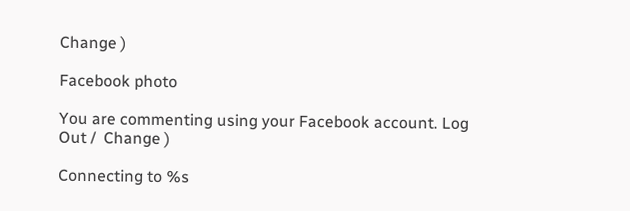Change )

Facebook photo

You are commenting using your Facebook account. Log Out /  Change )

Connecting to %s